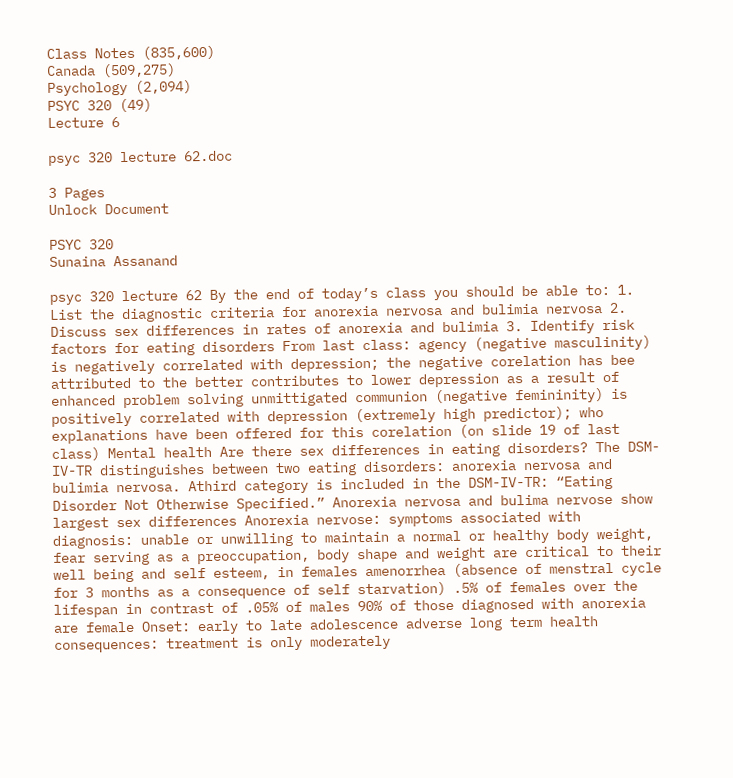Class Notes (835,600)
Canada (509,275)
Psychology (2,094)
PSYC 320 (49)
Lecture 6

psyc 320 lecture 62.doc

3 Pages
Unlock Document

PSYC 320
Sunaina Assanand

psyc 320 lecture 62 By the end of today’s class you should be able to: 1. List the diagnostic criteria for anorexia nervosa and bulimia nervosa 2. Discuss sex differences in rates of anorexia and bulimia 3. Identify risk factors for eating disorders From last class: agency (negative masculinity) is negatively correlated with depression; the negative corelation has bee attributed to the better contributes to lower depression as a result of enhanced problem solving unmittigated communion (negative femininity) is positively correlated with depression (extremely high predictor); who explanations have been offered for this corelation (on slide 19 of last class) Mental health Are there sex differences in eating disorders? The DSM-IV-TR distinguishes between two eating disorders: anorexia nervosa and bulimia nervosa. Athird category is included in the DSM-IV-TR: “Eating Disorder Not Otherwise Specified.” Anorexia nervosa and bulima nervose show largest sex differences Anorexia nervose: symptoms associated with diagnosis: unable or unwilling to maintain a normal or healthy body weight, fear serving as a preoccupation, body shape and weight are critical to their well being and self esteem, in females amenorrhea (absence of menstral cycle for 3 months as a consequence of self starvation) .5% of females over the lifespan in contrast of .05% of males 90% of those diagnosed with anorexia are female Onset: early to late adolescence adverse long term health consequences: treatment is only moderately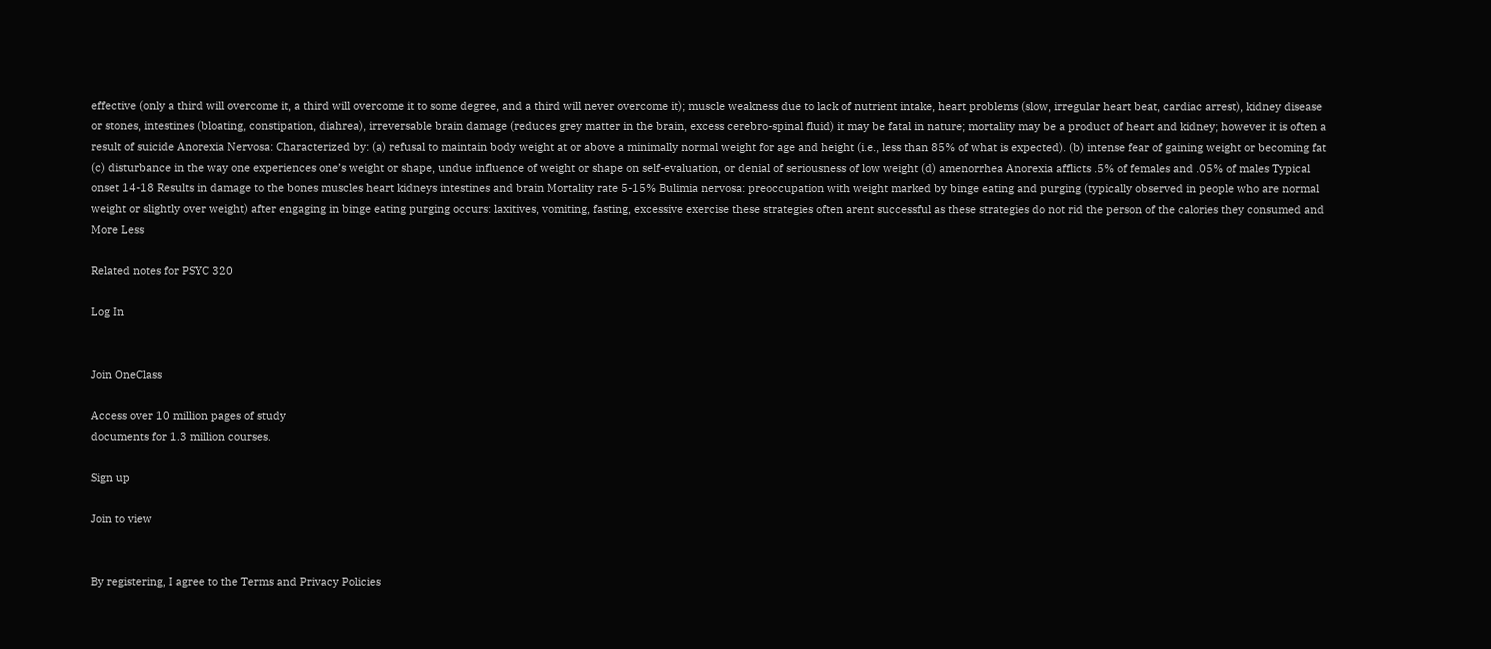effective (only a third will overcome it, a third will overcome it to some degree, and a third will never overcome it); muscle weakness due to lack of nutrient intake, heart problems (slow, irregular heart beat, cardiac arrest), kidney disease or stones, intestines (bloating, constipation, diahrea), irreversable brain damage (reduces grey matter in the brain, excess cerebro-spinal fluid) it may be fatal in nature; mortality may be a product of heart and kidney; however it is often a result of suicide Anorexia Nervosa: Characterized by: (a) refusal to maintain body weight at or above a minimally normal weight for age and height (i.e., less than 85% of what is expected). (b) intense fear of gaining weight or becoming fat (c) disturbance in the way one experiences one’s weight or shape, undue influence of weight or shape on self-evaluation, or denial of seriousness of low weight (d) amenorrhea Anorexia afflicts .5% of females and .05% of males Typical onset 14-18 Results in damage to the bones muscles heart kidneys intestines and brain Mortality rate 5-15% Bulimia nervosa: preoccupation with weight marked by binge eating and purging (typically observed in people who are normal weight or slightly over weight) after engaging in binge eating purging occurs: laxitives, vomiting, fasting, excessive exercise these strategies often arent successful as these strategies do not rid the person of the calories they consumed and
More Less

Related notes for PSYC 320

Log In


Join OneClass

Access over 10 million pages of study
documents for 1.3 million courses.

Sign up

Join to view


By registering, I agree to the Terms and Privacy Policies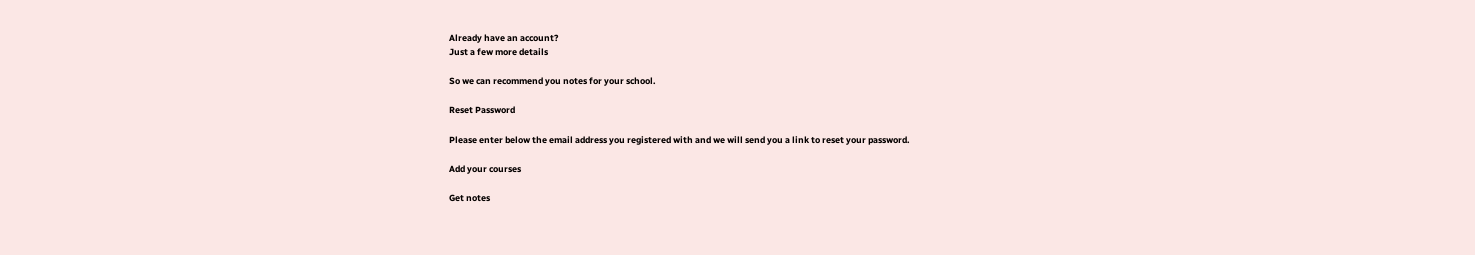Already have an account?
Just a few more details

So we can recommend you notes for your school.

Reset Password

Please enter below the email address you registered with and we will send you a link to reset your password.

Add your courses

Get notes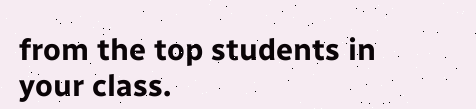from the top students in your class.